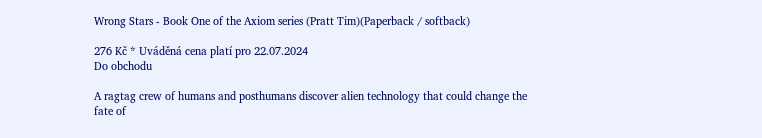Wrong Stars - Book One of the Axiom series (Pratt Tim)(Paperback / softback)

276 Kč * Uváděná cena platí pro 22.07.2024
Do obchodu

A ragtag crew of humans and posthumans discover alien technology that could change the fate of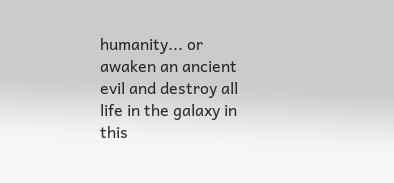humanity... or awaken an ancient evil and destroy all life in the galaxy in this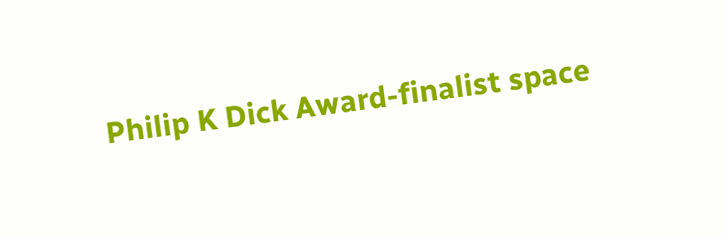Philip K Dick Award-finalist space